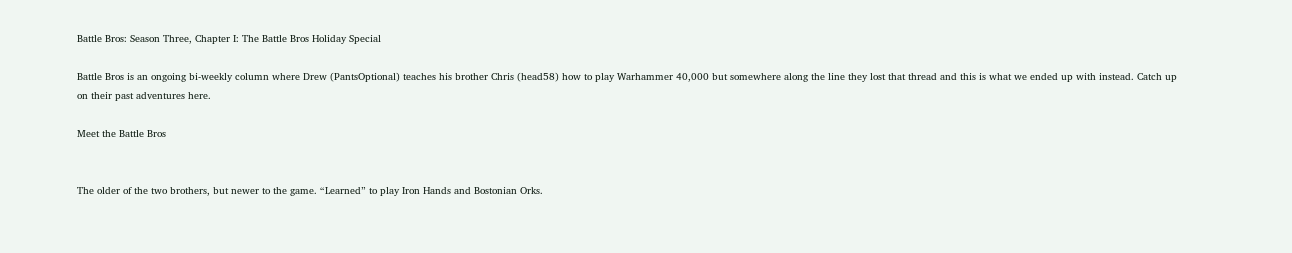Battle Bros: Season Three, Chapter I: The Battle Bros Holiday Special

Battle Bros is an ongoing bi-weekly column where Drew (PantsOptional) teaches his brother Chris (head58) how to play Warhammer 40,000 but somewhere along the line they lost that thread and this is what we ended up with instead. Catch up on their past adventures here.

Meet the Battle Bros


The older of the two brothers, but newer to the game. “Learned” to play Iron Hands and Bostonian Orks.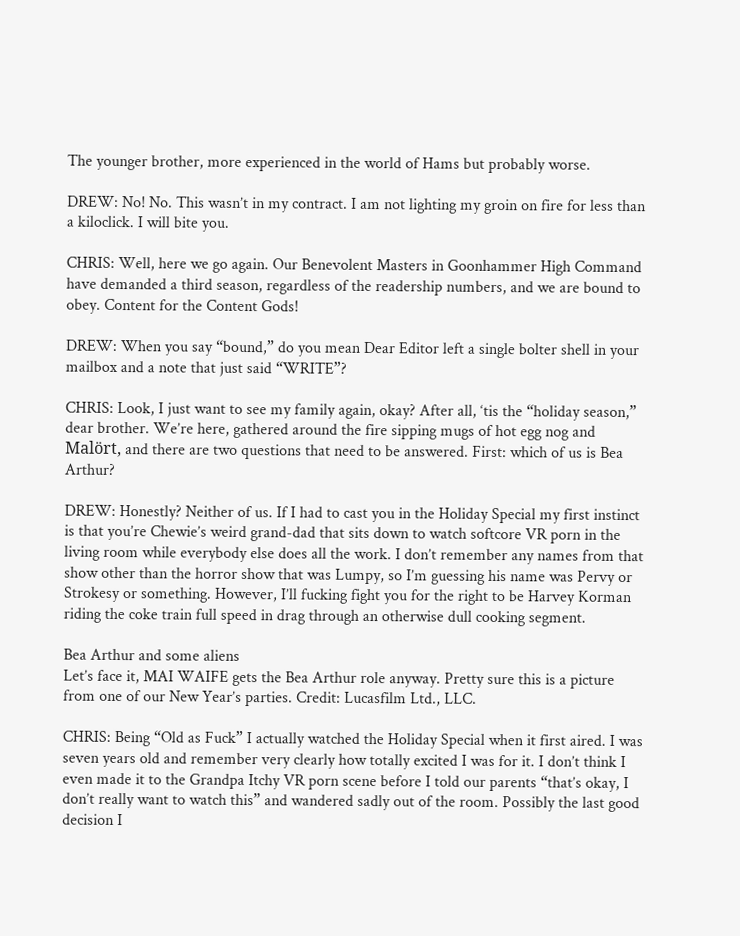The younger brother, more experienced in the world of Hams but probably worse.

DREW: No! No. This wasn’t in my contract. I am not lighting my groin on fire for less than a kiloclick. I will bite you.

CHRIS: Well, here we go again. Our Benevolent Masters in Goonhammer High Command have demanded a third season, regardless of the readership numbers, and we are bound to obey. Content for the Content Gods!

DREW: When you say “bound,” do you mean Dear Editor left a single bolter shell in your mailbox and a note that just said “WRITE”?

CHRIS: Look, I just want to see my family again, okay? After all, ‘tis the “holiday season,” dear brother. We’re here, gathered around the fire sipping mugs of hot egg nog and Malört, and there are two questions that need to be answered. First: which of us is Bea Arthur?

DREW: Honestly? Neither of us. If I had to cast you in the Holiday Special my first instinct is that you’re Chewie’s weird grand-dad that sits down to watch softcore VR porn in the living room while everybody else does all the work. I don’t remember any names from that show other than the horror show that was Lumpy, so I’m guessing his name was Pervy or Strokesy or something. However, I’ll fucking fight you for the right to be Harvey Korman riding the coke train full speed in drag through an otherwise dull cooking segment.

Bea Arthur and some aliens
Let’s face it, MAI WAIFE gets the Bea Arthur role anyway. Pretty sure this is a picture from one of our New Year’s parties. Credit: Lucasfilm Ltd., LLC.

CHRIS: Being “Old as Fuck” I actually watched the Holiday Special when it first aired. I was seven years old and remember very clearly how totally excited I was for it. I don’t think I even made it to the Grandpa Itchy VR porn scene before I told our parents “that’s okay, I don’t really want to watch this” and wandered sadly out of the room. Possibly the last good decision I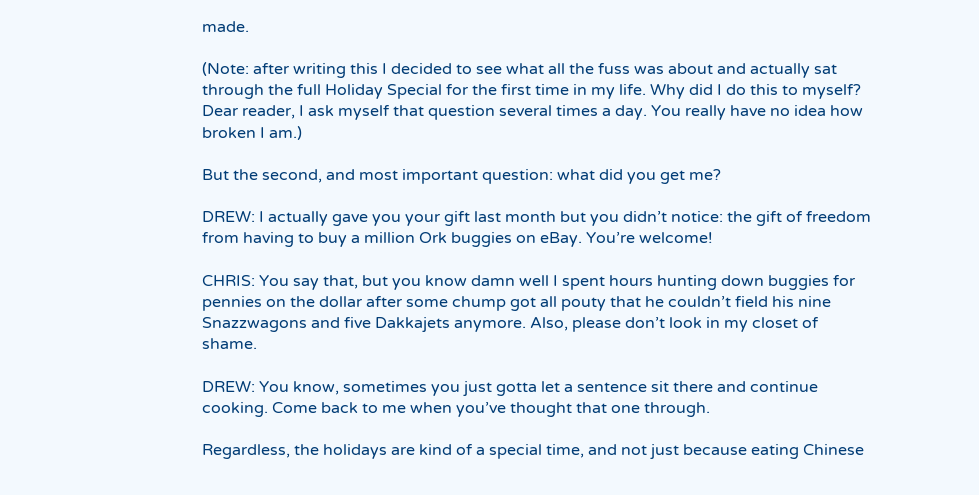made.

(Note: after writing this I decided to see what all the fuss was about and actually sat through the full Holiday Special for the first time in my life. Why did I do this to myself? Dear reader, I ask myself that question several times a day. You really have no idea how broken I am.)

But the second, and most important question: what did you get me?

DREW: I actually gave you your gift last month but you didn’t notice: the gift of freedom from having to buy a million Ork buggies on eBay. You’re welcome!

CHRIS: You say that, but you know damn well I spent hours hunting down buggies for pennies on the dollar after some chump got all pouty that he couldn’t field his nine Snazzwagons and five Dakkajets anymore. Also, please don’t look in my closet of shame.

DREW: You know, sometimes you just gotta let a sentence sit there and continue cooking. Come back to me when you’ve thought that one through.

Regardless, the holidays are kind of a special time, and not just because eating Chinese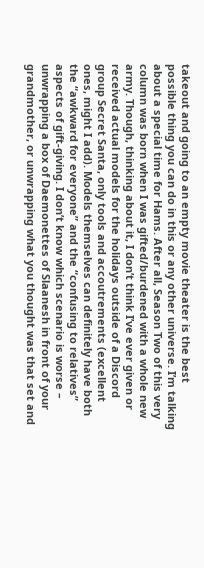takeout and going to an empty movie theater is the best possible thing you can do in this or any other universe. I’m talking about a special time for Hams. After all, Season Two of this very column was born when I was gifted/burdened with a whole new army. Though, thinking about it, I don’t think I’ve ever given or received actual models for the holidays outside of a Discord group Secret Santa, only tools and accoutrements (excellent ones, might I add). Models themselves can definitely have both the “awkward for everyone” and the “confusing to relatives” aspects of gift-giving. I don’t know which scenario is worse – unwrapping a box of Daemonettes of Slaanesh in front of your grandmother, or unwrapping what you thought was that set and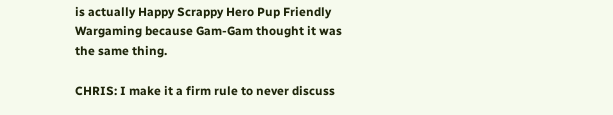is actually Happy Scrappy Hero Pup Friendly Wargaming because Gam-Gam thought it was the same thing.

CHRIS: I make it a firm rule to never discuss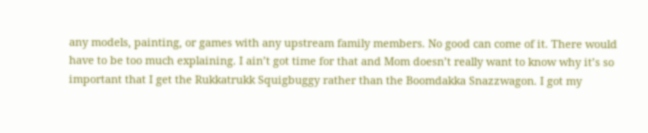any models, painting, or games with any upstream family members. No good can come of it. There would have to be too much explaining. I ain’t got time for that and Mom doesn’t really want to know why it’s so important that I get the Rukkatrukk Squigbuggy rather than the Boomdakka Snazzwagon. I got my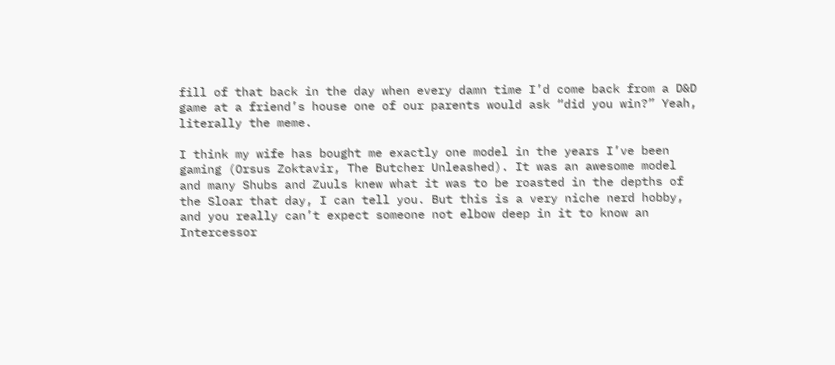fill of that back in the day when every damn time I’d come back from a D&D game at a friend’s house one of our parents would ask “did you win?” Yeah, literally the meme.

I think my wife has bought me exactly one model in the years I’ve been gaming (Orsus Zoktavir, The Butcher Unleashed). It was an awesome model and many Shubs and Zuuls knew what it was to be roasted in the depths of the Sloar that day, I can tell you. But this is a very niche nerd hobby, and you really can’t expect someone not elbow deep in it to know an Intercessor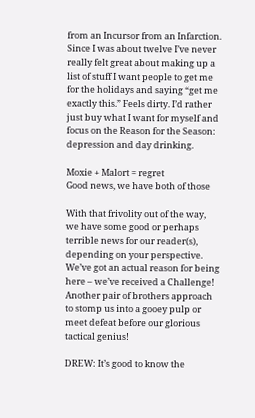from an Incursor from an Infarction. Since I was about twelve I’ve never really felt great about making up a list of stuff I want people to get me for the holidays and saying “get me exactly this.” Feels dirty. I’d rather just buy what I want for myself and focus on the Reason for the Season: depression and day drinking.

Moxie + Malort = regret
Good news, we have both of those

With that frivolity out of the way, we have some good or perhaps terrible news for our reader(s), depending on your perspective. We’ve got an actual reason for being here – we’ve received a Challenge! Another pair of brothers approach to stomp us into a gooey pulp or meet defeat before our glorious tactical genius!

DREW: It’s good to know the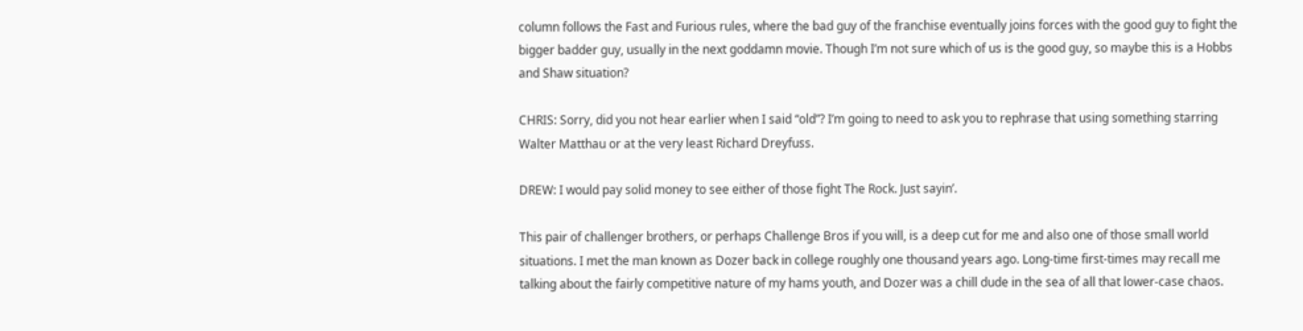column follows the Fast and Furious rules, where the bad guy of the franchise eventually joins forces with the good guy to fight the bigger badder guy, usually in the next goddamn movie. Though I’m not sure which of us is the good guy, so maybe this is a Hobbs and Shaw situation?

CHRIS: Sorry, did you not hear earlier when I said “old”? I’m going to need to ask you to rephrase that using something starring Walter Matthau or at the very least Richard Dreyfuss.

DREW: I would pay solid money to see either of those fight The Rock. Just sayin’.

This pair of challenger brothers, or perhaps Challenge Bros if you will, is a deep cut for me and also one of those small world situations. I met the man known as Dozer back in college roughly one thousand years ago. Long-time first-times may recall me talking about the fairly competitive nature of my hams youth, and Dozer was a chill dude in the sea of all that lower-case chaos.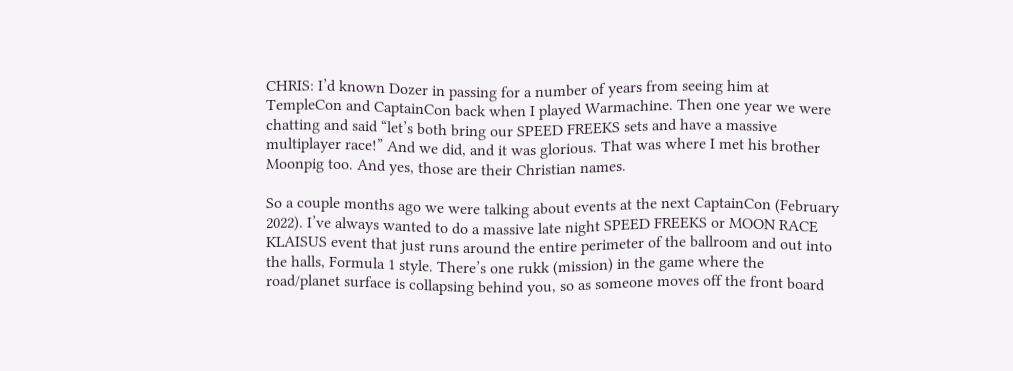CHRIS: I’d known Dozer in passing for a number of years from seeing him at TempleCon and CaptainCon back when I played Warmachine. Then one year we were chatting and said “let’s both bring our SPEED FREEKS sets and have a massive multiplayer race!” And we did, and it was glorious. That was where I met his brother Moonpig too. And yes, those are their Christian names.

So a couple months ago we were talking about events at the next CaptainCon (February 2022). I’ve always wanted to do a massive late night SPEED FREEKS or MOON RACE KLAISUS event that just runs around the entire perimeter of the ballroom and out into the halls, Formula 1 style. There’s one rukk (mission) in the game where the road/planet surface is collapsing behind you, so as someone moves off the front board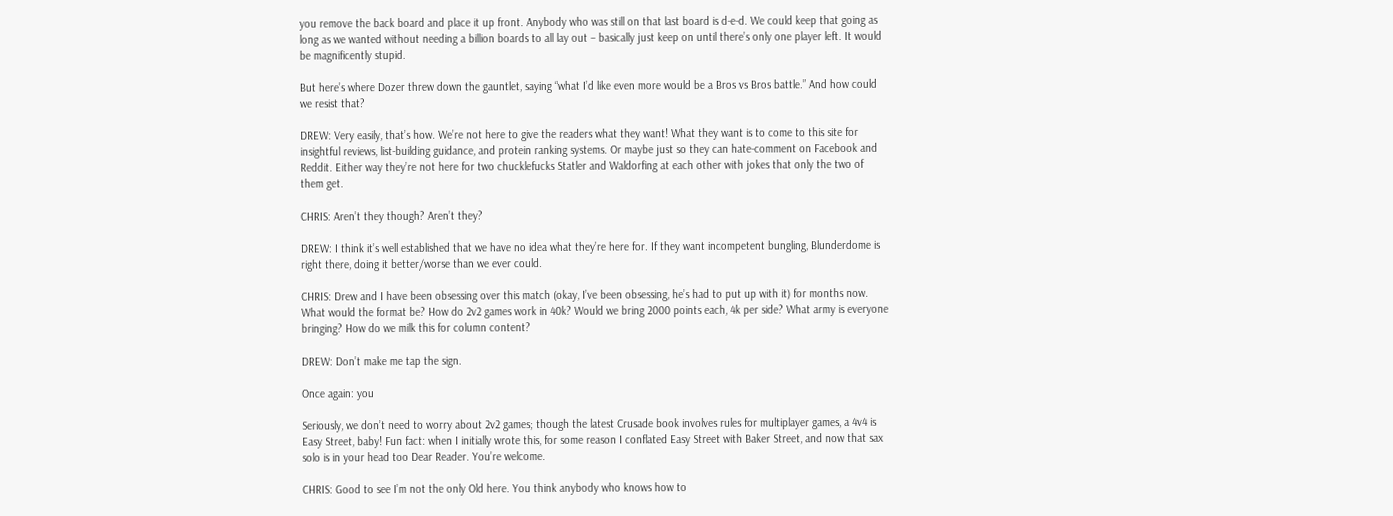you remove the back board and place it up front. Anybody who was still on that last board is d-e-d. We could keep that going as long as we wanted without needing a billion boards to all lay out – basically just keep on until there’s only one player left. It would be magnificently stupid.

But here’s where Dozer threw down the gauntlet, saying “what I’d like even more would be a Bros vs Bros battle.” And how could we resist that?

DREW: Very easily, that’s how. We’re not here to give the readers what they want! What they want is to come to this site for insightful reviews, list-building guidance, and protein ranking systems. Or maybe just so they can hate-comment on Facebook and Reddit. Either way they’re not here for two chucklefucks Statler and Waldorfing at each other with jokes that only the two of them get.

CHRIS: Aren’t they though? Aren’t they?

DREW: I think it’s well established that we have no idea what they’re here for. If they want incompetent bungling, Blunderdome is right there, doing it better/worse than we ever could.

CHRIS: Drew and I have been obsessing over this match (okay, I’ve been obsessing, he’s had to put up with it) for months now. What would the format be? How do 2v2 games work in 40k? Would we bring 2000 points each, 4k per side? What army is everyone bringing? How do we milk this for column content?

DREW: Don’t make me tap the sign.

Once again: you

Seriously, we don’t need to worry about 2v2 games; though the latest Crusade book involves rules for multiplayer games, a 4v4 is Easy Street, baby! Fun fact: when I initially wrote this, for some reason I conflated Easy Street with Baker Street, and now that sax solo is in your head too Dear Reader. You’re welcome.

CHRIS: Good to see I’m not the only Old here. You think anybody who knows how to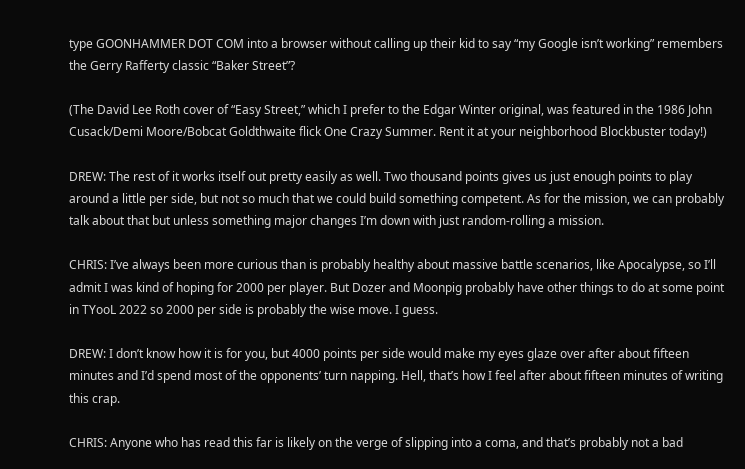type GOONHAMMER DOT COM into a browser without calling up their kid to say “my Google isn’t working” remembers the Gerry Rafferty classic “Baker Street”?

(The David Lee Roth cover of “Easy Street,” which I prefer to the Edgar Winter original, was featured in the 1986 John Cusack/Demi Moore/Bobcat Goldthwaite flick One Crazy Summer. Rent it at your neighborhood Blockbuster today!)

DREW: The rest of it works itself out pretty easily as well. Two thousand points gives us just enough points to play around a little per side, but not so much that we could build something competent. As for the mission, we can probably talk about that but unless something major changes I’m down with just random-rolling a mission.

CHRIS: I’ve always been more curious than is probably healthy about massive battle scenarios, like Apocalypse, so I’ll admit I was kind of hoping for 2000 per player. But Dozer and Moonpig probably have other things to do at some point in TYooL 2022 so 2000 per side is probably the wise move. I guess.

DREW: I don’t know how it is for you, but 4000 points per side would make my eyes glaze over after about fifteen minutes and I’d spend most of the opponents’ turn napping. Hell, that’s how I feel after about fifteen minutes of writing this crap.

CHRIS: Anyone who has read this far is likely on the verge of slipping into a coma, and that’s probably not a bad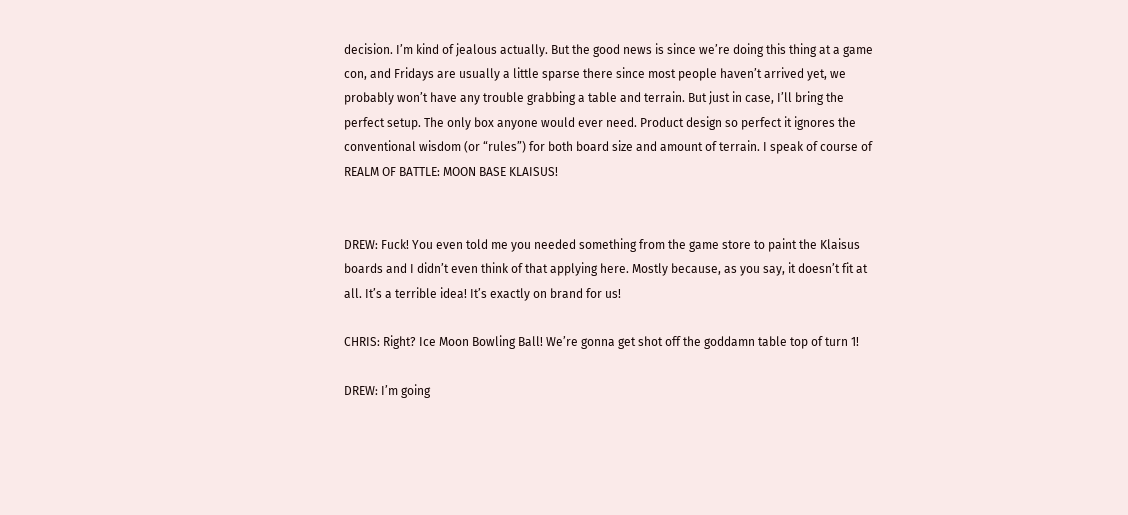decision. I’m kind of jealous actually. But the good news is since we’re doing this thing at a game con, and Fridays are usually a little sparse there since most people haven’t arrived yet, we probably won’t have any trouble grabbing a table and terrain. But just in case, I’ll bring the perfect setup. The only box anyone would ever need. Product design so perfect it ignores the conventional wisdom (or “rules”) for both board size and amount of terrain. I speak of course of REALM OF BATTLE: MOON BASE KLAISUS!


DREW: Fuck! You even told me you needed something from the game store to paint the Klaisus boards and I didn’t even think of that applying here. Mostly because, as you say, it doesn’t fit at all. It’s a terrible idea! It’s exactly on brand for us!

CHRIS: Right? Ice Moon Bowling Ball! We’re gonna get shot off the goddamn table top of turn 1!

DREW: I’m going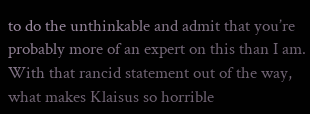to do the unthinkable and admit that you’re probably more of an expert on this than I am. With that rancid statement out of the way, what makes Klaisus so horrible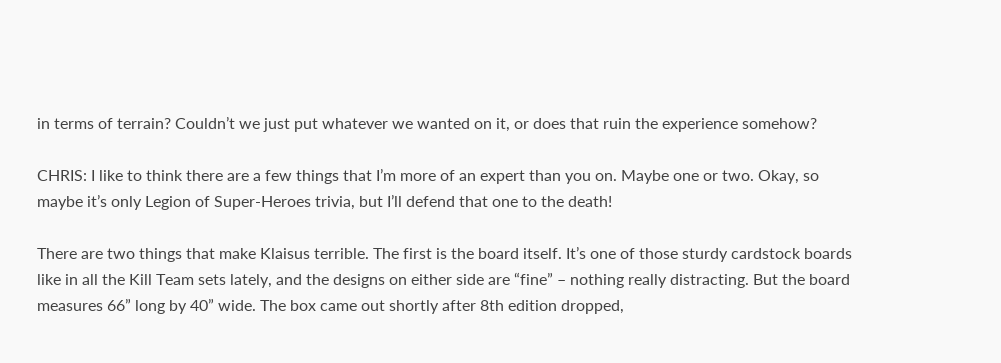in terms of terrain? Couldn’t we just put whatever we wanted on it, or does that ruin the experience somehow?

CHRIS: I like to think there are a few things that I’m more of an expert than you on. Maybe one or two. Okay, so maybe it’s only Legion of Super-Heroes trivia, but I’ll defend that one to the death!

There are two things that make Klaisus terrible. The first is the board itself. It’s one of those sturdy cardstock boards like in all the Kill Team sets lately, and the designs on either side are “fine” – nothing really distracting. But the board measures 66” long by 40” wide. The box came out shortly after 8th edition dropped,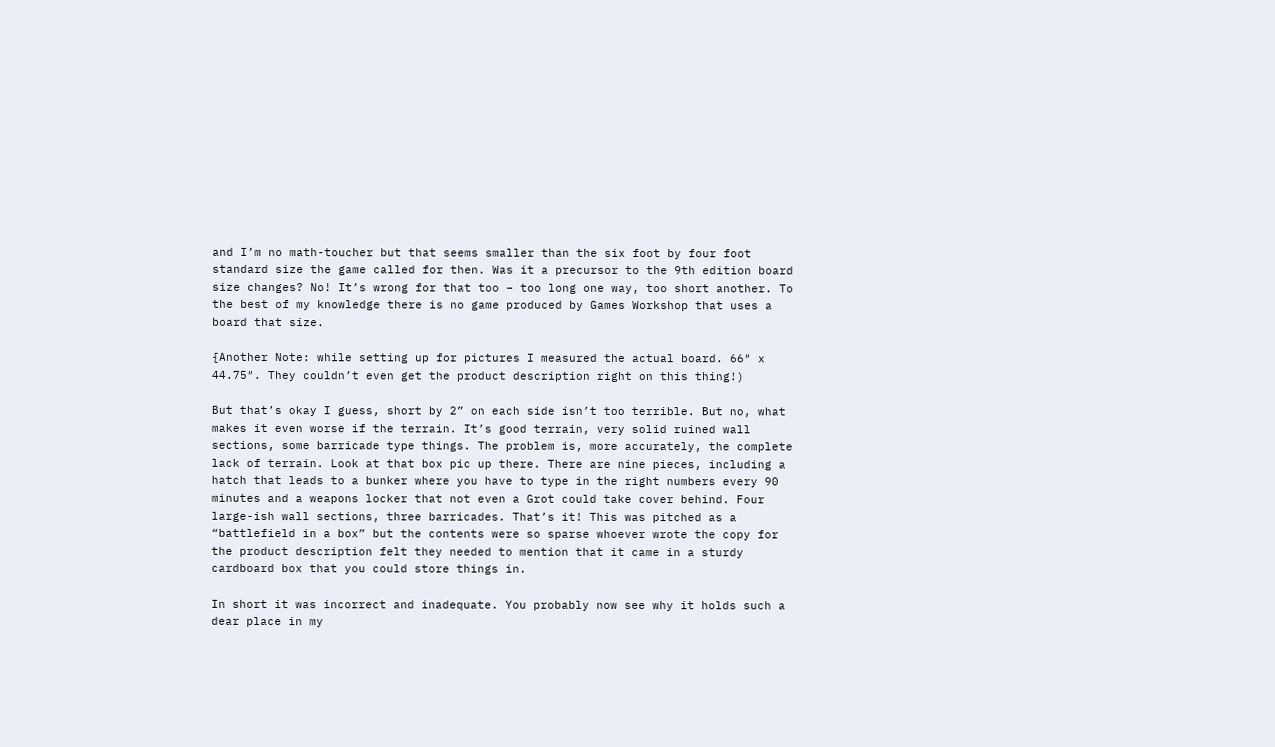and I’m no math-toucher but that seems smaller than the six foot by four foot standard size the game called for then. Was it a precursor to the 9th edition board size changes? No! It’s wrong for that too – too long one way, too short another. To the best of my knowledge there is no game produced by Games Workshop that uses a board that size.

{Another Note: while setting up for pictures I measured the actual board. 66″ x 44.75″. They couldn’t even get the product description right on this thing!)

But that’s okay I guess, short by 2” on each side isn’t too terrible. But no, what makes it even worse if the terrain. It’s good terrain, very solid ruined wall sections, some barricade type things. The problem is, more accurately, the complete lack of terrain. Look at that box pic up there. There are nine pieces, including a hatch that leads to a bunker where you have to type in the right numbers every 90 minutes and a weapons locker that not even a Grot could take cover behind. Four large-ish wall sections, three barricades. That’s it! This was pitched as a “battlefield in a box” but the contents were so sparse whoever wrote the copy for the product description felt they needed to mention that it came in a sturdy cardboard box that you could store things in.

In short it was incorrect and inadequate. You probably now see why it holds such a dear place in my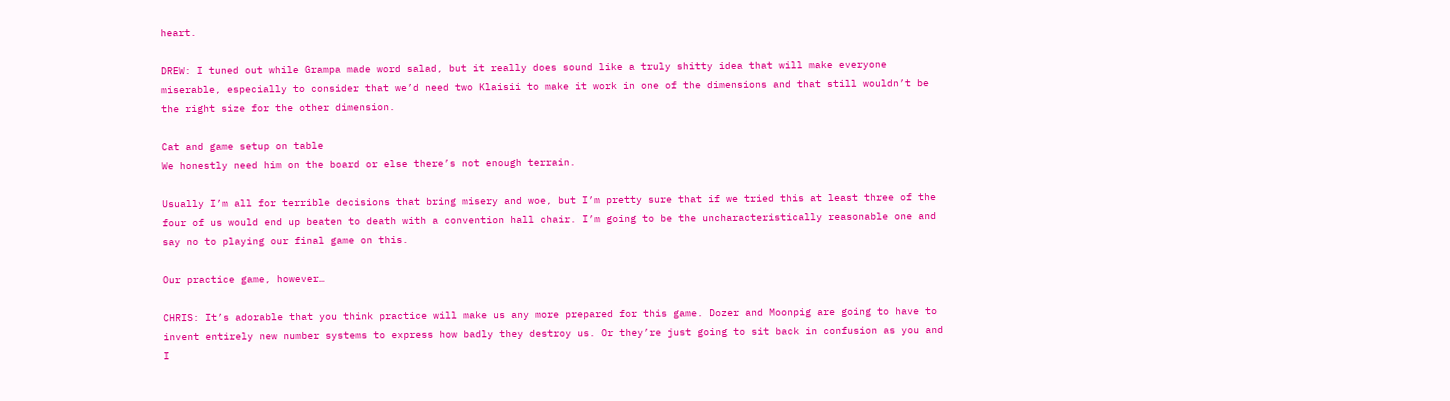heart.

DREW: I tuned out while Grampa made word salad, but it really does sound like a truly shitty idea that will make everyone miserable, especially to consider that we’d need two Klaisii to make it work in one of the dimensions and that still wouldn’t be the right size for the other dimension.

Cat and game setup on table
We honestly need him on the board or else there’s not enough terrain.

Usually I’m all for terrible decisions that bring misery and woe, but I’m pretty sure that if we tried this at least three of the four of us would end up beaten to death with a convention hall chair. I’m going to be the uncharacteristically reasonable one and say no to playing our final game on this.

Our practice game, however…

CHRIS: It’s adorable that you think practice will make us any more prepared for this game. Dozer and Moonpig are going to have to invent entirely new number systems to express how badly they destroy us. Or they’re just going to sit back in confusion as you and I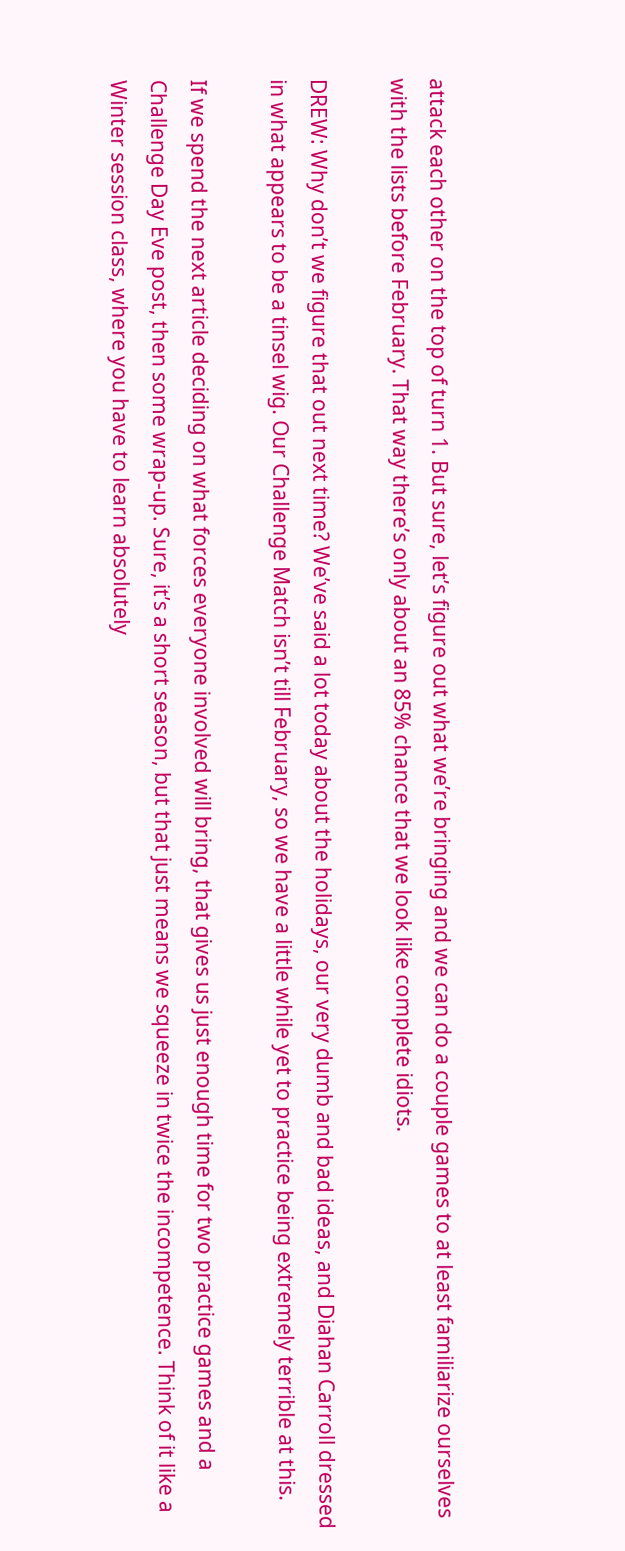attack each other on the top of turn 1. But sure, let’s figure out what we’re bringing and we can do a couple games to at least familiarize ourselves with the lists before February. That way there’s only about an 85% chance that we look like complete idiots.

DREW: Why don’t we figure that out next time? We’ve said a lot today about the holidays, our very dumb and bad ideas, and Diahan Carroll dressed in what appears to be a tinsel wig. Our Challenge Match isn’t till February, so we have a little while yet to practice being extremely terrible at this.

If we spend the next article deciding on what forces everyone involved will bring, that gives us just enough time for two practice games and a Challenge Day Eve post, then some wrap-up. Sure, it’s a short season, but that just means we squeeze in twice the incompetence. Think of it like a Winter session class, where you have to learn absolutely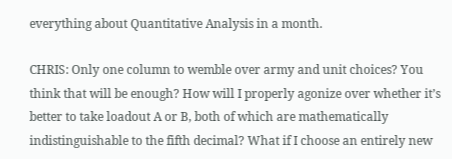everything about Quantitative Analysis in a month.

CHRIS: Only one column to wemble over army and unit choices? You think that will be enough? How will I properly agonize over whether it’s better to take loadout A or B, both of which are mathematically indistinguishable to the fifth decimal? What if I choose an entirely new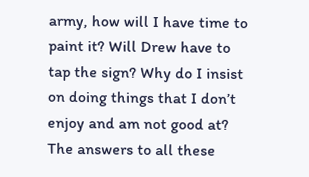army, how will I have time to paint it? Will Drew have to tap the sign? Why do I insist on doing things that I don’t enjoy and am not good at? The answers to all these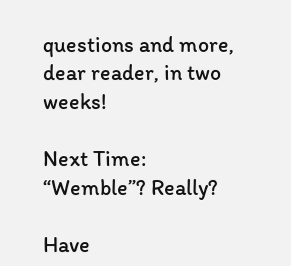questions and more, dear reader, in two weeks!

Next Time: “Wemble”? Really?

Have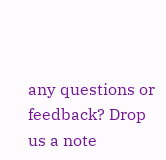any questions or feedback? Drop us a note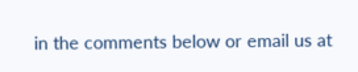in the comments below or email us at